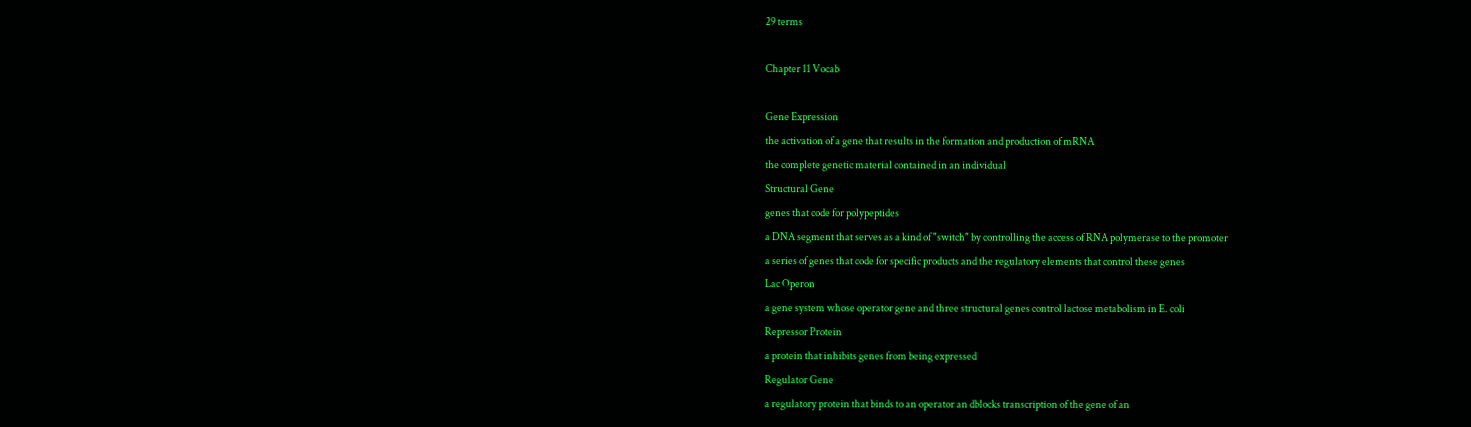29 terms

Chapter 11 Vocab

Gene Expression
the activation of a gene that results in the formation and production of mRNA
the complete genetic material contained in an individual
Structural Gene
genes that code for polypeptides
a DNA segment that serves as a kind of "switch" by controlling the access of RNA polymerase to the promoter
a series of genes that code for specific products and the regulatory elements that control these genes
Lac Operon
a gene system whose operator gene and three structural genes control lactose metabolism in E. coli
Repressor Protein
a protein that inhibits genes from being expressed
Regulator Gene
a regulatory protein that binds to an operator an dblocks transcription of the gene of an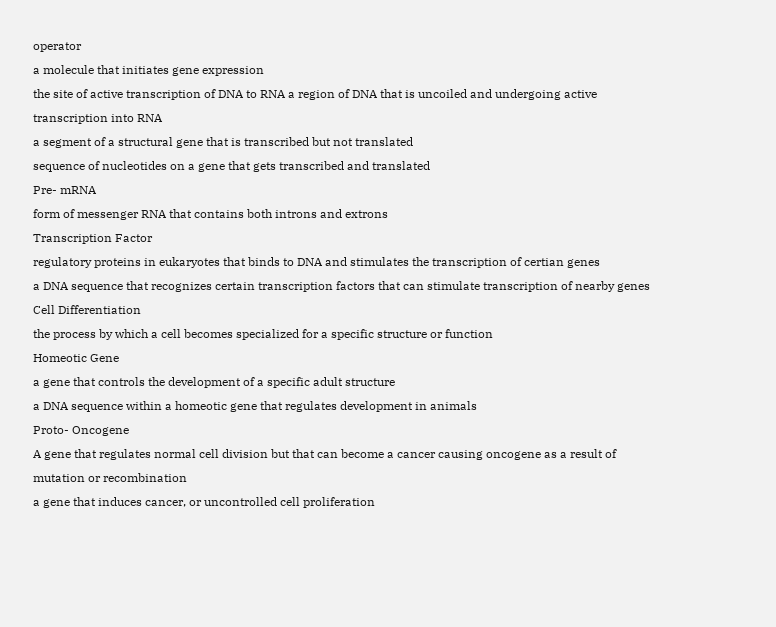operator
a molecule that initiates gene expression
the site of active transcription of DNA to RNA a region of DNA that is uncoiled and undergoing active transcription into RNA
a segment of a structural gene that is transcribed but not translated
sequence of nucleotides on a gene that gets transcribed and translated
Pre- mRNA
form of messenger RNA that contains both introns and extrons
Transcription Factor
regulatory proteins in eukaryotes that binds to DNA and stimulates the transcription of certian genes
a DNA sequence that recognizes certain transcription factors that can stimulate transcription of nearby genes
Cell Differentiation
the process by which a cell becomes specialized for a specific structure or function
Homeotic Gene
a gene that controls the development of a specific adult structure
a DNA sequence within a homeotic gene that regulates development in animals
Proto- Oncogene
A gene that regulates normal cell division but that can become a cancer causing oncogene as a result of mutation or recombination
a gene that induces cancer, or uncontrolled cell proliferation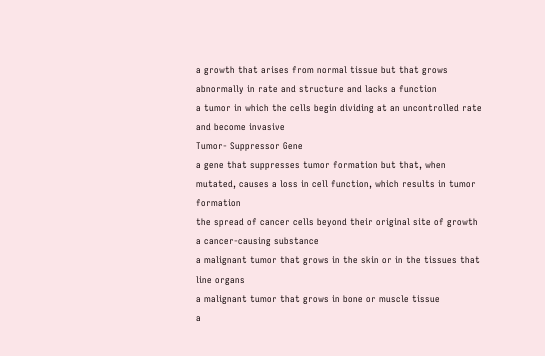a growth that arises from normal tissue but that grows abnormally in rate and structure and lacks a function
a tumor in which the cells begin dividing at an uncontrolled rate and become invasive
Tumor- Suppressor Gene
a gene that suppresses tumor formation but that, when mutated, causes a loss in cell function, which results in tumor formation
the spread of cancer cells beyond their original site of growth
a cancer-causing substance
a malignant tumor that grows in the skin or in the tissues that line organs
a malignant tumor that grows in bone or muscle tissue
a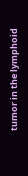tumor in the lymphoid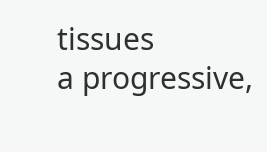tissues
a progressive,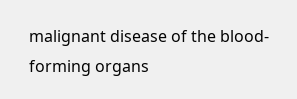malignant disease of the blood-forming organs